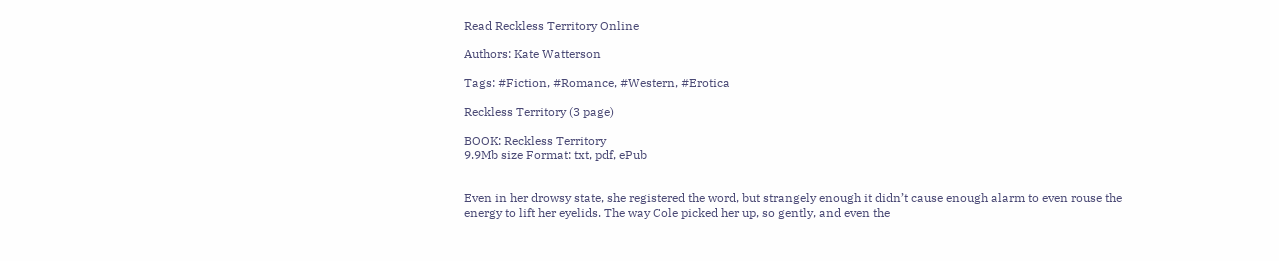Read Reckless Territory Online

Authors: Kate Watterson

Tags: #Fiction, #Romance, #Western, #Erotica

Reckless Territory (3 page)

BOOK: Reckless Territory
9.9Mb size Format: txt, pdf, ePub


Even in her drowsy state, she registered the word, but strangely enough it didn’t cause enough alarm to even rouse the energy to lift her eyelids. The way Cole picked her up, so gently, and even the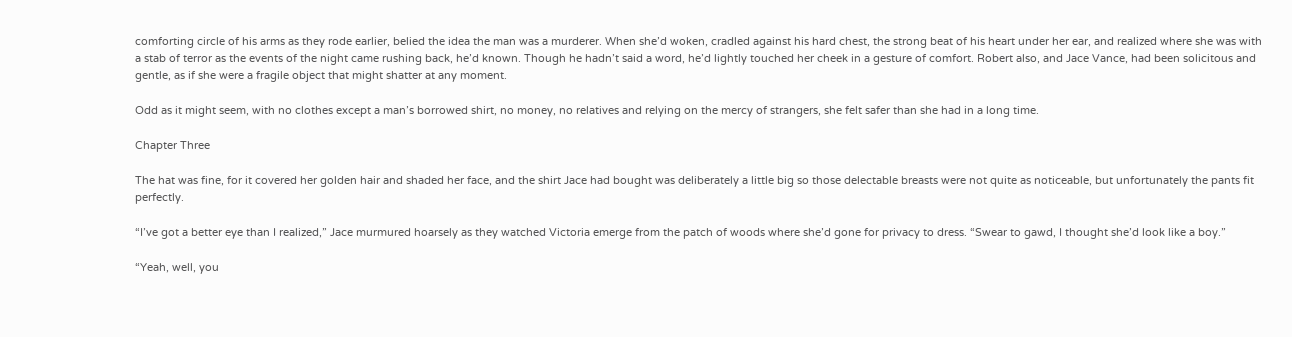comforting circle of his arms as they rode earlier, belied the idea the man was a murderer. When she’d woken, cradled against his hard chest, the strong beat of his heart under her ear, and realized where she was with a stab of terror as the events of the night came rushing back, he’d known. Though he hadn’t said a word, he’d lightly touched her cheek in a gesture of comfort. Robert also, and Jace Vance, had been solicitous and gentle, as if she were a fragile object that might shatter at any moment.

Odd as it might seem, with no clothes except a man’s borrowed shirt, no money, no relatives and relying on the mercy of strangers, she felt safer than she had in a long time.

Chapter Three

The hat was fine, for it covered her golden hair and shaded her face, and the shirt Jace had bought was deliberately a little big so those delectable breasts were not quite as noticeable, but unfortunately the pants fit perfectly.

“I’ve got a better eye than I realized,” Jace murmured hoarsely as they watched Victoria emerge from the patch of woods where she’d gone for privacy to dress. “Swear to gawd, I thought she’d look like a boy.”

“Yeah, well, you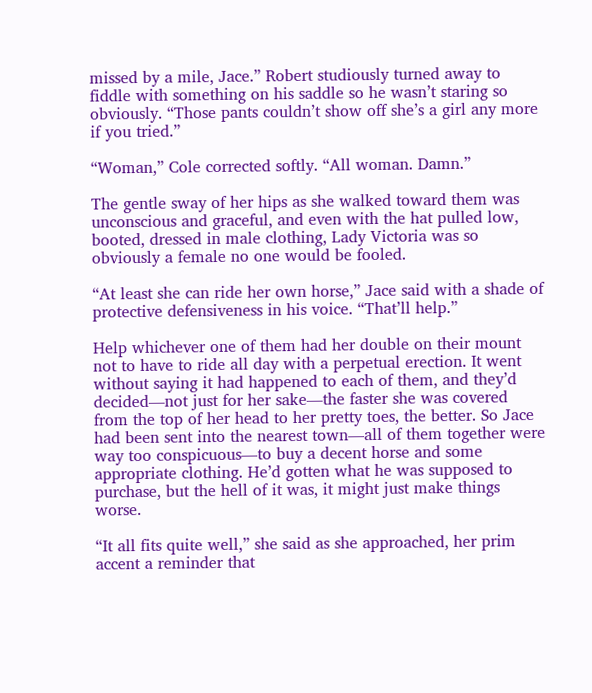missed by a mile, Jace.” Robert studiously turned away to fiddle with something on his saddle so he wasn’t staring so obviously. “Those pants couldn’t show off she’s a girl any more if you tried.”

“Woman,” Cole corrected softly. “All woman. Damn.”

The gentle sway of her hips as she walked toward them was unconscious and graceful, and even with the hat pulled low, booted, dressed in male clothing, Lady Victoria was so obviously a female no one would be fooled.

“At least she can ride her own horse,” Jace said with a shade of protective defensiveness in his voice. “That’ll help.”

Help whichever one of them had her double on their mount not to have to ride all day with a perpetual erection. It went without saying it had happened to each of them, and they’d decided—not just for her sake—the faster she was covered from the top of her head to her pretty toes, the better. So Jace had been sent into the nearest town—all of them together were way too conspicuous—to buy a decent horse and some appropriate clothing. He’d gotten what he was supposed to purchase, but the hell of it was, it might just make things worse.

“It all fits quite well,” she said as she approached, her prim accent a reminder that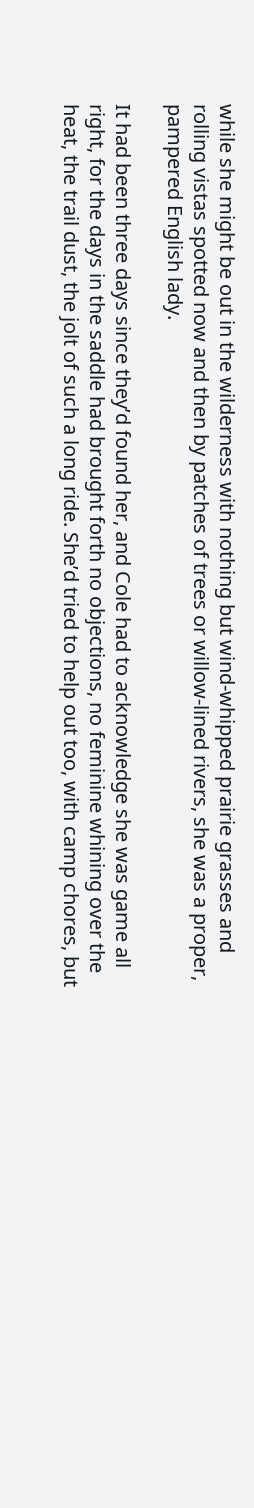while she might be out in the wilderness with nothing but wind-whipped prairie grasses and rolling vistas spotted now and then by patches of trees or willow-lined rivers, she was a proper, pampered English lady.

It had been three days since they’d found her, and Cole had to acknowledge she was game all right, for the days in the saddle had brought forth no objections, no feminine whining over the heat, the trail dust, the jolt of such a long ride. She’d tried to help out too, with camp chores, but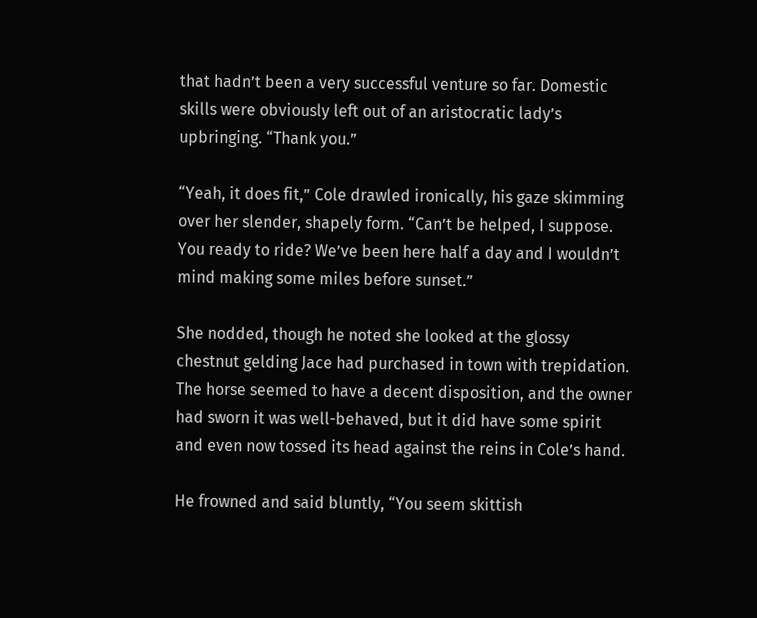that hadn’t been a very successful venture so far. Domestic skills were obviously left out of an aristocratic lady’s upbringing. “Thank you.”

“Yeah, it does fit,” Cole drawled ironically, his gaze skimming over her slender, shapely form. “Can’t be helped, I suppose. You ready to ride? We’ve been here half a day and I wouldn’t mind making some miles before sunset.”

She nodded, though he noted she looked at the glossy chestnut gelding Jace had purchased in town with trepidation. The horse seemed to have a decent disposition, and the owner had sworn it was well-behaved, but it did have some spirit and even now tossed its head against the reins in Cole’s hand.

He frowned and said bluntly, “You seem skittish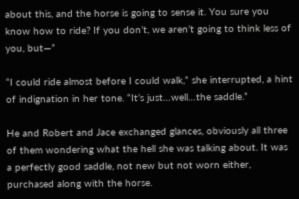about this, and the horse is going to sense it. You sure you know how to ride? If you don’t, we aren’t going to think less of you, but—”

“I could ride almost before I could walk,” she interrupted, a hint of indignation in her tone. “It’s just…well…the saddle.”

He and Robert and Jace exchanged glances, obviously all three of them wondering what the hell she was talking about. It was a perfectly good saddle, not new but not worn either, purchased along with the horse.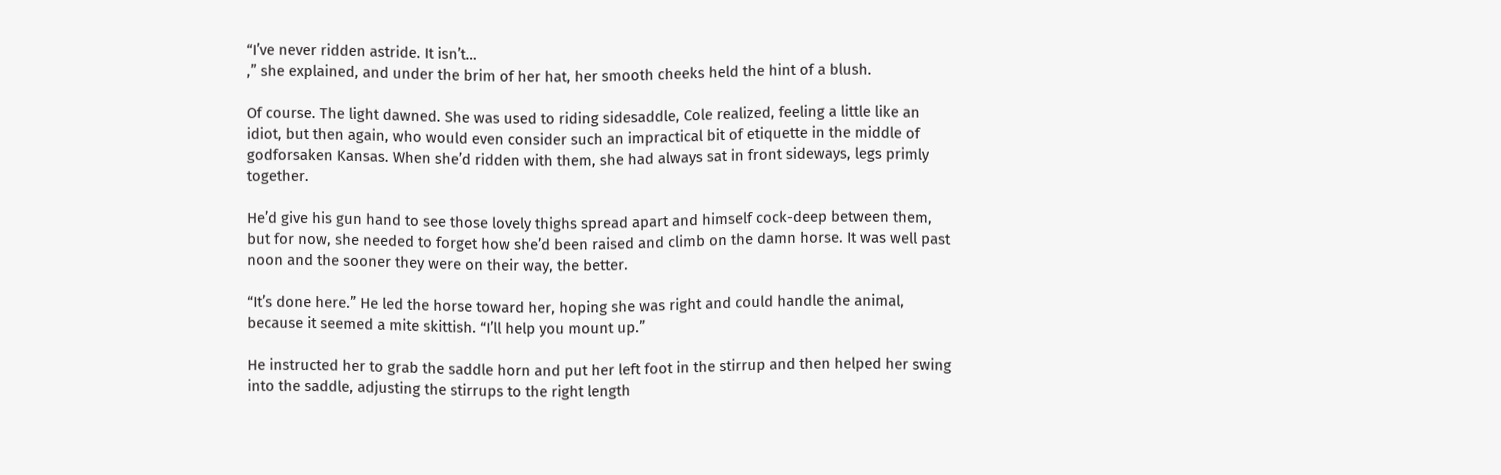“I’ve never ridden astride. It isn’t…
,” she explained, and under the brim of her hat, her smooth cheeks held the hint of a blush.

Of course. The light dawned. She was used to riding sidesaddle, Cole realized, feeling a little like an idiot, but then again, who would even consider such an impractical bit of etiquette in the middle of godforsaken Kansas. When she’d ridden with them, she had always sat in front sideways, legs primly together.

He’d give his gun hand to see those lovely thighs spread apart and himself cock-deep between them, but for now, she needed to forget how she’d been raised and climb on the damn horse. It was well past noon and the sooner they were on their way, the better.

“It’s done here.” He led the horse toward her, hoping she was right and could handle the animal, because it seemed a mite skittish. “I’ll help you mount up.”

He instructed her to grab the saddle horn and put her left foot in the stirrup and then helped her swing into the saddle, adjusting the stirrups to the right length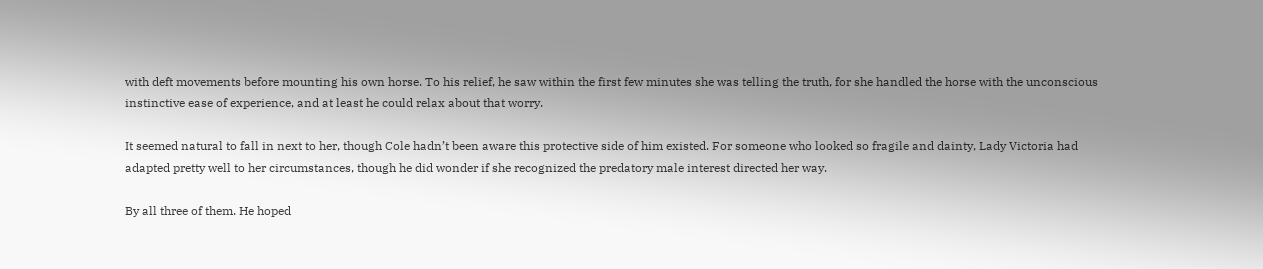with deft movements before mounting his own horse. To his relief, he saw within the first few minutes she was telling the truth, for she handled the horse with the unconscious instinctive ease of experience, and at least he could relax about that worry.

It seemed natural to fall in next to her, though Cole hadn’t been aware this protective side of him existed. For someone who looked so fragile and dainty, Lady Victoria had adapted pretty well to her circumstances, though he did wonder if she recognized the predatory male interest directed her way.

By all three of them. He hoped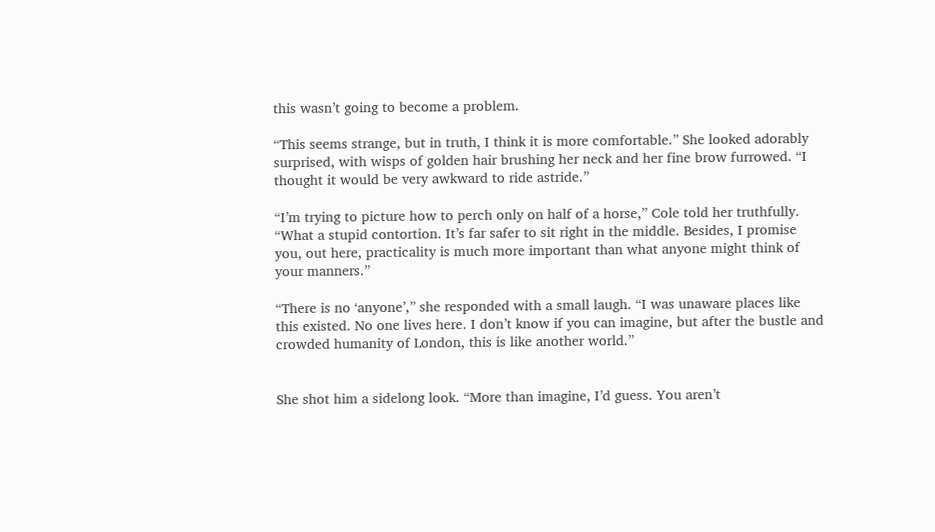this wasn’t going to become a problem.

“This seems strange, but in truth, I think it is more comfortable.” She looked adorably surprised, with wisps of golden hair brushing her neck and her fine brow furrowed. “I thought it would be very awkward to ride astride.”

“I’m trying to picture how to perch only on half of a horse,” Cole told her truthfully. “What a stupid contortion. It’s far safer to sit right in the middle. Besides, I promise you, out here, practicality is much more important than what anyone might think of your manners.”

“There is no ‘anyone’,” she responded with a small laugh. “I was unaware places like this existed. No one lives here. I don’t know if you can imagine, but after the bustle and crowded humanity of London, this is like another world.”


She shot him a sidelong look. “More than imagine, I’d guess. You aren’t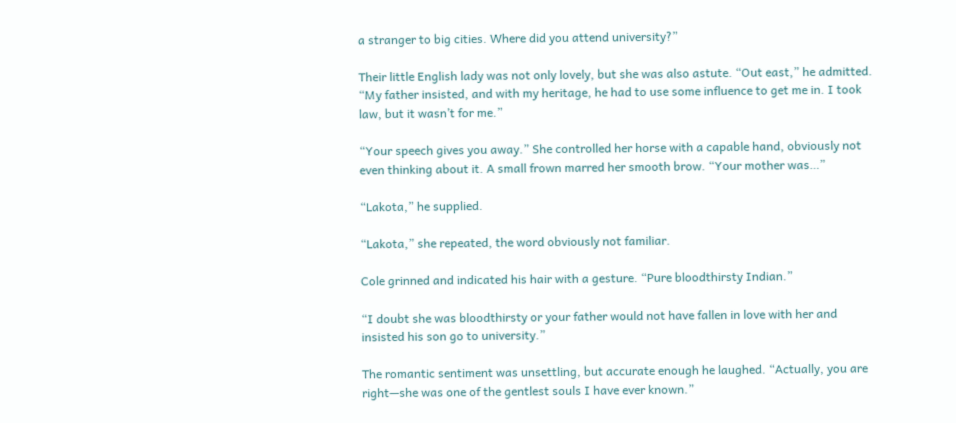a stranger to big cities. Where did you attend university?”

Their little English lady was not only lovely, but she was also astute. “Out east,” he admitted. “My father insisted, and with my heritage, he had to use some influence to get me in. I took law, but it wasn’t for me.”

“Your speech gives you away.” She controlled her horse with a capable hand, obviously not even thinking about it. A small frown marred her smooth brow. “Your mother was…”

“Lakota,” he supplied.

“Lakota,” she repeated, the word obviously not familiar.

Cole grinned and indicated his hair with a gesture. “Pure bloodthirsty Indian.”

“I doubt she was bloodthirsty or your father would not have fallen in love with her and insisted his son go to university.”

The romantic sentiment was unsettling, but accurate enough he laughed. “Actually, you are right—she was one of the gentlest souls I have ever known.”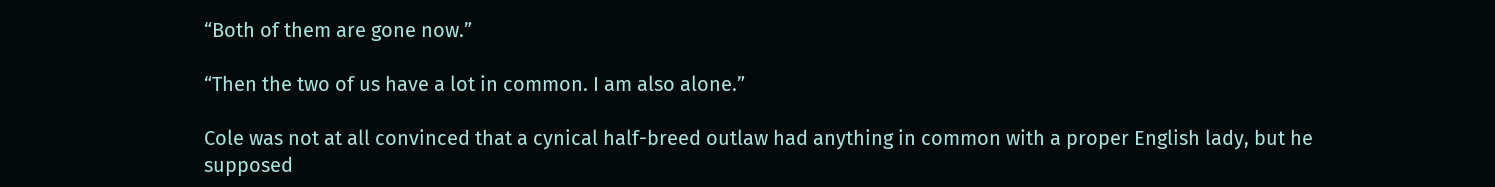“Both of them are gone now.”

“Then the two of us have a lot in common. I am also alone.”

Cole was not at all convinced that a cynical half-breed outlaw had anything in common with a proper English lady, but he supposed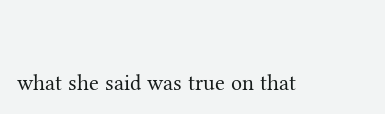what she said was true on that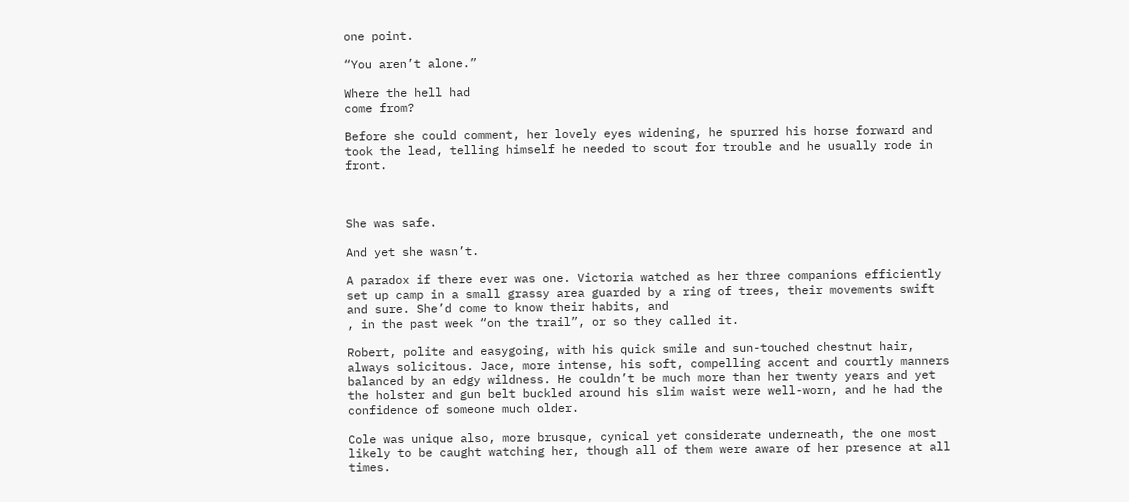one point.

“You aren’t alone.”

Where the hell had
come from?

Before she could comment, her lovely eyes widening, he spurred his horse forward and took the lead, telling himself he needed to scout for trouble and he usually rode in front.



She was safe.

And yet she wasn’t.

A paradox if there ever was one. Victoria watched as her three companions efficiently set up camp in a small grassy area guarded by a ring of trees, their movements swift and sure. She’d come to know their habits, and
, in the past week “on the trail”, or so they called it.

Robert, polite and easygoing, with his quick smile and sun-touched chestnut hair, always solicitous. Jace, more intense, his soft, compelling accent and courtly manners balanced by an edgy wildness. He couldn’t be much more than her twenty years and yet the holster and gun belt buckled around his slim waist were well-worn, and he had the confidence of someone much older.

Cole was unique also, more brusque, cynical yet considerate underneath, the one most likely to be caught watching her, though all of them were aware of her presence at all times.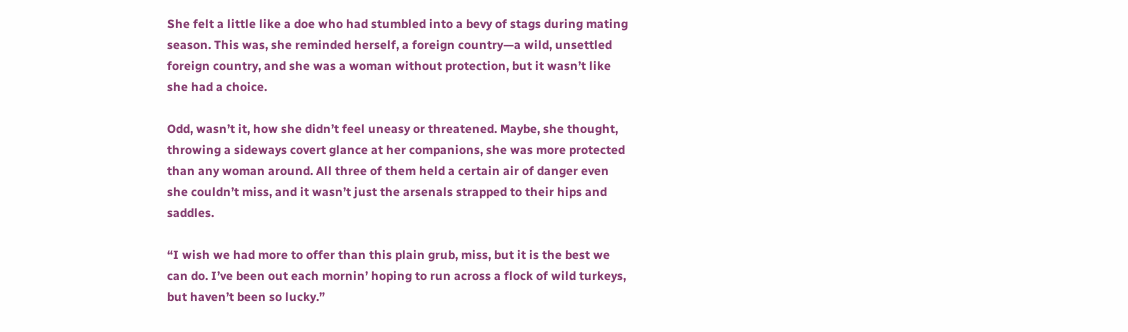She felt a little like a doe who had stumbled into a bevy of stags during mating season. This was, she reminded herself, a foreign country—a wild, unsettled foreign country, and she was a woman without protection, but it wasn’t like she had a choice.

Odd, wasn’t it, how she didn’t feel uneasy or threatened. Maybe, she thought, throwing a sideways covert glance at her companions, she was more protected than any woman around. All three of them held a certain air of danger even she couldn’t miss, and it wasn’t just the arsenals strapped to their hips and saddles.

“I wish we had more to offer than this plain grub, miss, but it is the best we can do. I’ve been out each mornin’ hoping to run across a flock of wild turkeys, but haven’t been so lucky.”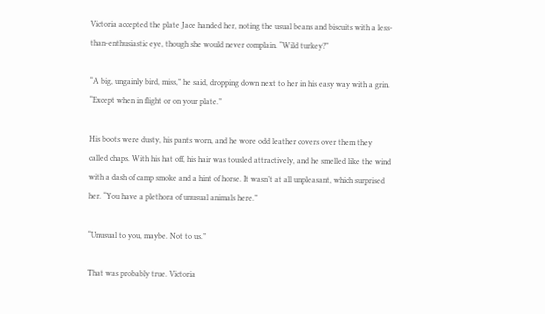Victoria accepted the plate Jace handed her, noting the usual beans and biscuits with a less-than-enthusiastic eye, though she would never complain. “Wild turkey?”

“A big, ungainly bird, miss,” he said, dropping down next to her in his easy way with a grin. “Except when in flight or on your plate.”

His boots were dusty, his pants worn, and he wore odd leather covers over them they called chaps. With his hat off, his hair was tousled attractively, and he smelled like the wind with a dash of camp smoke and a hint of horse. It wasn’t at all unpleasant, which surprised her. “You have a plethora of unusual animals here.”

“Unusual to you, maybe. Not to us.”

That was probably true. Victoria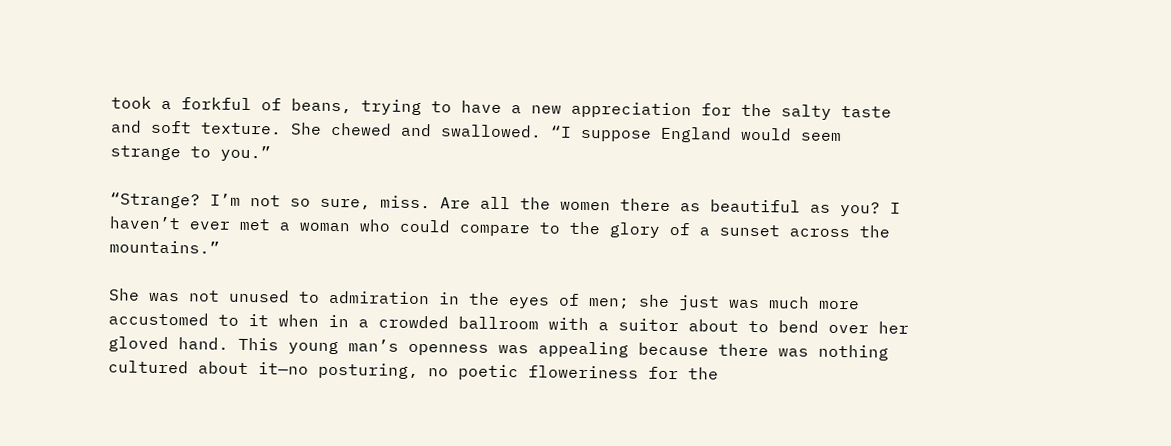took a forkful of beans, trying to have a new appreciation for the salty taste and soft texture. She chewed and swallowed. “I suppose England would seem strange to you.”

“Strange? I’m not so sure, miss. Are all the women there as beautiful as you? I haven’t ever met a woman who could compare to the glory of a sunset across the mountains.”

She was not unused to admiration in the eyes of men; she just was much more accustomed to it when in a crowded ballroom with a suitor about to bend over her gloved hand. This young man’s openness was appealing because there was nothing cultured about it—no posturing, no poetic floweriness for the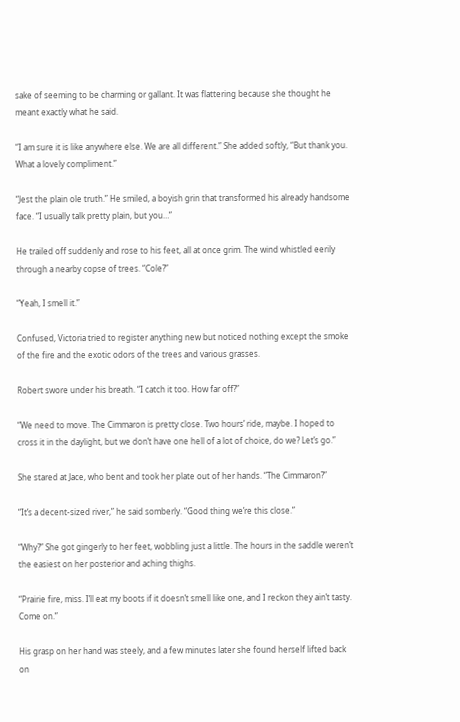sake of seeming to be charming or gallant. It was flattering because she thought he meant exactly what he said.

“I am sure it is like anywhere else. We are all different.” She added softly, “But thank you. What a lovely compliment.”

“Jest the plain ole truth.” He smiled, a boyish grin that transformed his already handsome face. “I usually talk pretty plain, but you…”

He trailed off suddenly and rose to his feet, all at once grim. The wind whistled eerily through a nearby copse of trees. “Cole?”

“Yeah, I smell it.”

Confused, Victoria tried to register anything new but noticed nothing except the smoke of the fire and the exotic odors of the trees and various grasses.

Robert swore under his breath. “I catch it too. How far off?”

“We need to move. The Cimmaron is pretty close. Two hours’ ride, maybe. I hoped to cross it in the daylight, but we don’t have one hell of a lot of choice, do we? Let’s go.”

She stared at Jace, who bent and took her plate out of her hands. “The Cimmaron?”

“It’s a decent-sized river,” he said somberly. “Good thing we’re this close.”

“Why?” She got gingerly to her feet, wobbling just a little. The hours in the saddle weren’t the easiest on her posterior and aching thighs.

“Prairie fire, miss. I’ll eat my boots if it doesn’t smell like one, and I reckon they ain’t tasty. Come on.”

His grasp on her hand was steely, and a few minutes later she found herself lifted back on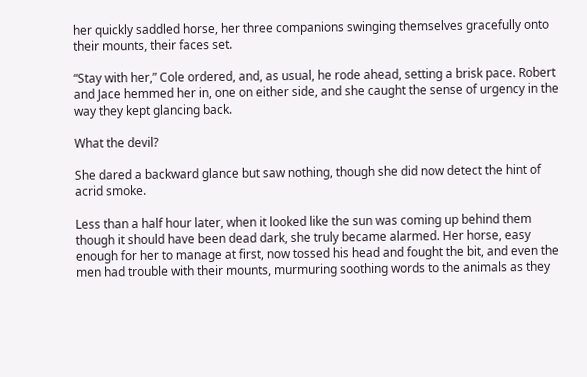her quickly saddled horse, her three companions swinging themselves gracefully onto their mounts, their faces set.

“Stay with her,” Cole ordered, and, as usual, he rode ahead, setting a brisk pace. Robert and Jace hemmed her in, one on either side, and she caught the sense of urgency in the way they kept glancing back.

What the devil?

She dared a backward glance but saw nothing, though she did now detect the hint of acrid smoke.

Less than a half hour later, when it looked like the sun was coming up behind them though it should have been dead dark, she truly became alarmed. Her horse, easy enough for her to manage at first, now tossed his head and fought the bit, and even the men had trouble with their mounts, murmuring soothing words to the animals as they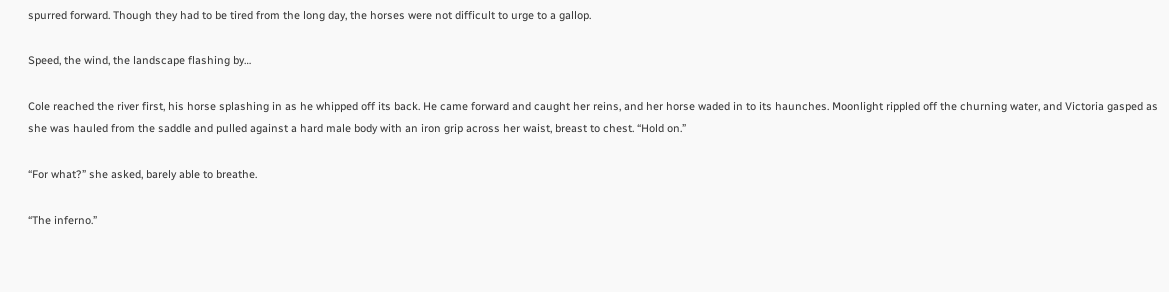spurred forward. Though they had to be tired from the long day, the horses were not difficult to urge to a gallop.

Speed, the wind, the landscape flashing by…

Cole reached the river first, his horse splashing in as he whipped off its back. He came forward and caught her reins, and her horse waded in to its haunches. Moonlight rippled off the churning water, and Victoria gasped as she was hauled from the saddle and pulled against a hard male body with an iron grip across her waist, breast to chest. “Hold on.”

“For what?” she asked, barely able to breathe.

“The inferno.”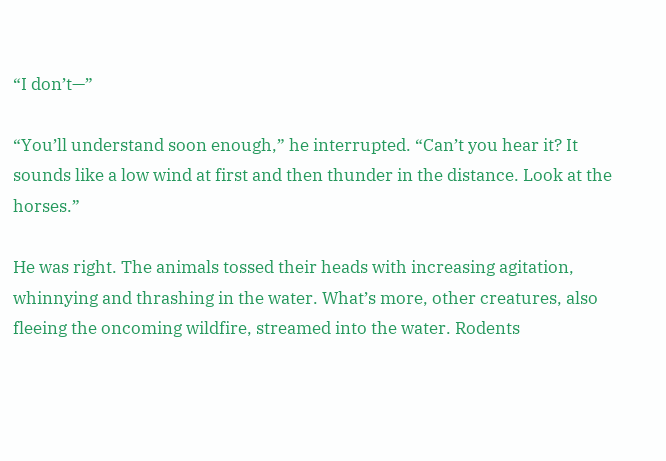“I don’t—”

“You’ll understand soon enough,” he interrupted. “Can’t you hear it? It sounds like a low wind at first and then thunder in the distance. Look at the horses.”

He was right. The animals tossed their heads with increasing agitation, whinnying and thrashing in the water. What’s more, other creatures, also fleeing the oncoming wildfire, streamed into the water. Rodents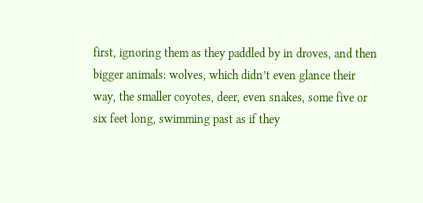first, ignoring them as they paddled by in droves, and then bigger animals: wolves, which didn’t even glance their way, the smaller coyotes, deer, even snakes, some five or six feet long, swimming past as if they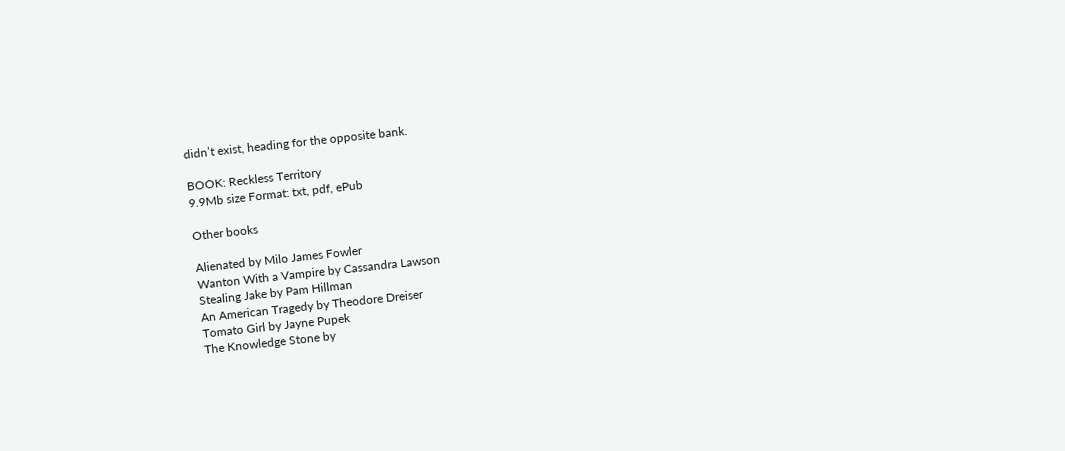didn’t exist, heading for the opposite bank.

BOOK: Reckless Territory
9.9Mb size Format: txt, pdf, ePub

Other books

Alienated by Milo James Fowler
Wanton With a Vampire by Cassandra Lawson
Stealing Jake by Pam Hillman
An American Tragedy by Theodore Dreiser
Tomato Girl by Jayne Pupek
The Knowledge Stone by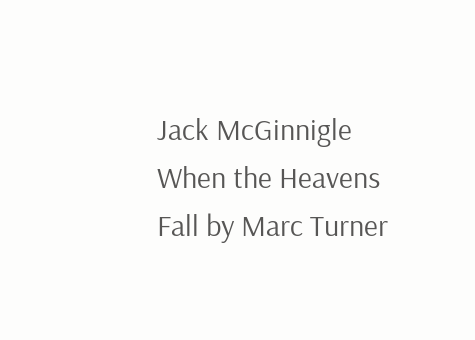Jack McGinnigle
When the Heavens Fall by Marc Turner